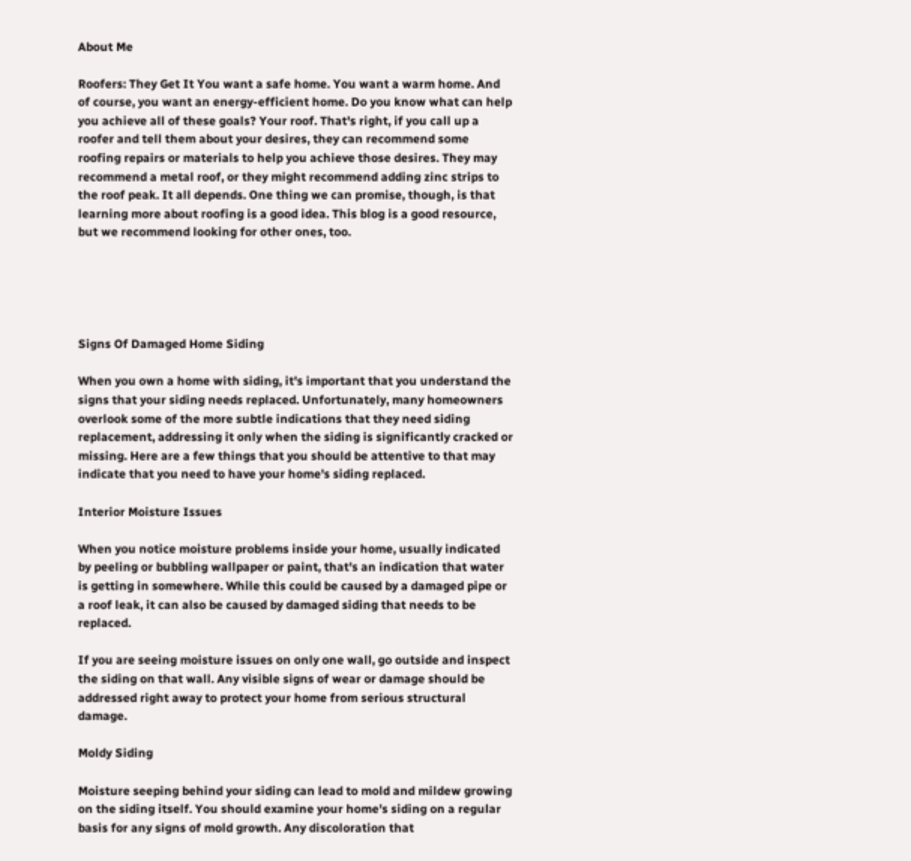About Me

Roofers: They Get It You want a safe home. You want a warm home. And of course, you want an energy-efficient home. Do you know what can help you achieve all of these goals? Your roof. That's right, if you call up a roofer and tell them about your desires, they can recommend some roofing repairs or materials to help you achieve those desires. They may recommend a metal roof, or they might recommend adding zinc strips to the roof peak. It all depends. One thing we can promise, though, is that learning more about roofing is a good idea. This blog is a good resource, but we recommend looking for other ones, too.





Signs Of Damaged Home Siding

When you own a home with siding, it's important that you understand the signs that your siding needs replaced. Unfortunately, many homeowners overlook some of the more subtle indications that they need siding replacement, addressing it only when the siding is significantly cracked or missing. Here are a few things that you should be attentive to that may indicate that you need to have your home's siding replaced.

Interior Moisture Issues

When you notice moisture problems inside your home, usually indicated by peeling or bubbling wallpaper or paint, that's an indication that water is getting in somewhere. While this could be caused by a damaged pipe or a roof leak, it can also be caused by damaged siding that needs to be replaced.

If you are seeing moisture issues on only one wall, go outside and inspect the siding on that wall. Any visible signs of wear or damage should be addressed right away to protect your home from serious structural damage.

Moldy Siding

Moisture seeping behind your siding can lead to mold and mildew growing on the siding itself. You should examine your home's siding on a regular basis for any signs of mold growth. Any discoloration that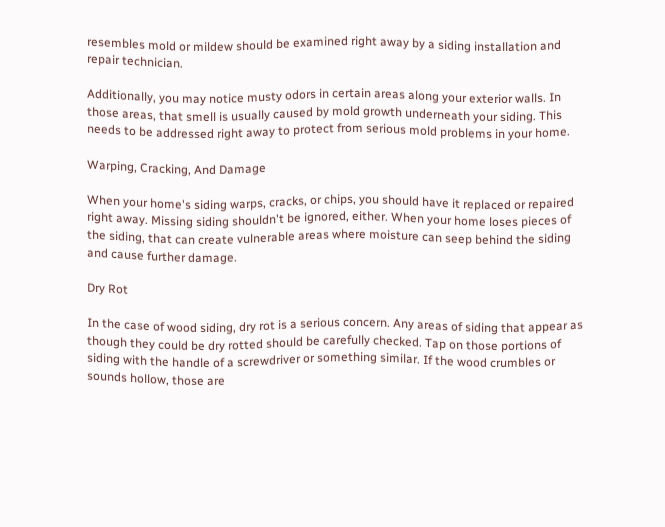resembles mold or mildew should be examined right away by a siding installation and repair technician.

Additionally, you may notice musty odors in certain areas along your exterior walls. In those areas, that smell is usually caused by mold growth underneath your siding. This needs to be addressed right away to protect from serious mold problems in your home.

Warping, Cracking, And Damage

When your home's siding warps, cracks, or chips, you should have it replaced or repaired right away. Missing siding shouldn't be ignored, either. When your home loses pieces of the siding, that can create vulnerable areas where moisture can seep behind the siding and cause further damage.

Dry Rot

In the case of wood siding, dry rot is a serious concern. Any areas of siding that appear as though they could be dry rotted should be carefully checked. Tap on those portions of siding with the handle of a screwdriver or something similar. If the wood crumbles or sounds hollow, those are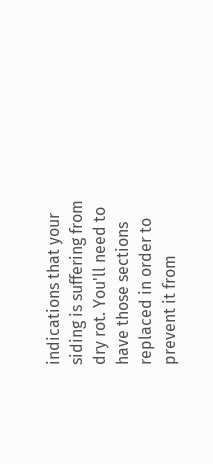indications that your siding is suffering from dry rot. You'll need to have those sections replaced in order to prevent it from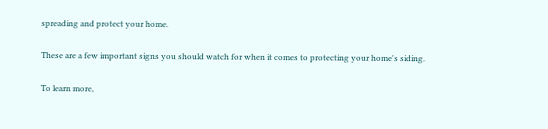spreading and protect your home.

These are a few important signs you should watch for when it comes to protecting your home's siding.

To learn more,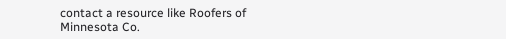contact a resource like Roofers of Minnesota Co.